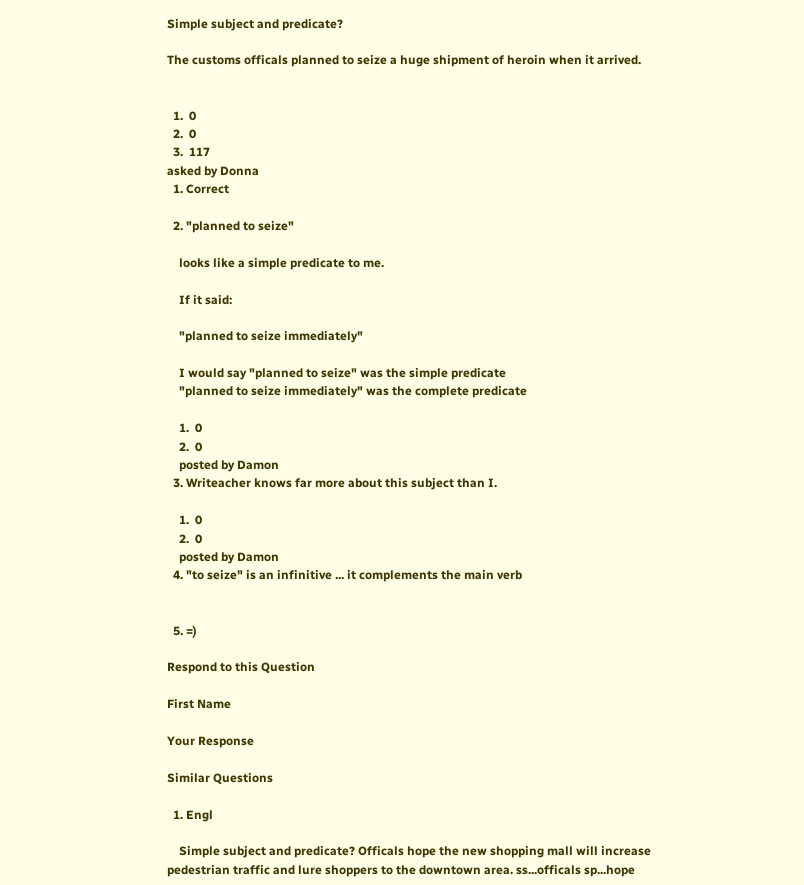Simple subject and predicate?

The customs officals planned to seize a huge shipment of heroin when it arrived.


  1.  0
  2.  0
  3.  117
asked by Donna
  1. Correct

  2. "planned to seize"

    looks like a simple predicate to me.

    If it said:

    "planned to seize immediately"

    I would say "planned to seize" was the simple predicate
    "planned to seize immediately" was the complete predicate

    1.  0
    2.  0
    posted by Damon
  3. Writeacher knows far more about this subject than I.

    1.  0
    2.  0
    posted by Damon
  4. "to seize" is an infinitive ... it complements the main verb


  5. =)

Respond to this Question

First Name

Your Response

Similar Questions

  1. Engl

    Simple subject and predicate? Officals hope the new shopping mall will increase pedestrian traffic and lure shoppers to the downtown area. ss...officals sp...hope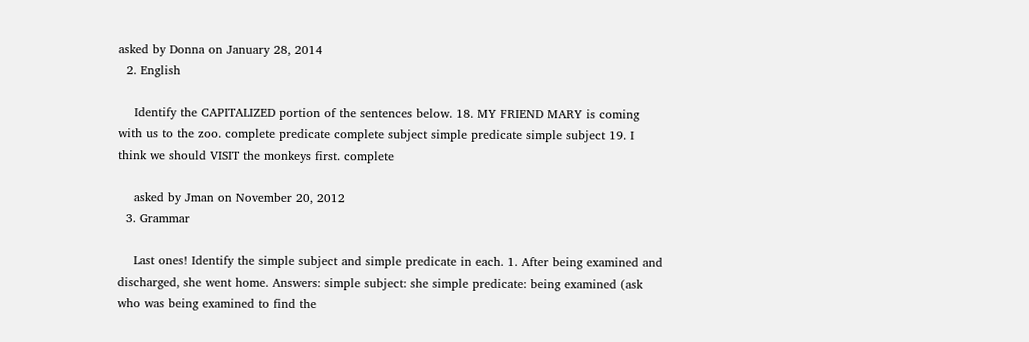asked by Donna on January 28, 2014
  2. English

    Identify the CAPITALIZED portion of the sentences below. 18. MY FRIEND MARY is coming with us to the zoo. complete predicate complete subject simple predicate simple subject 19. I think we should VISIT the monkeys first. complete

    asked by Jman on November 20, 2012
  3. Grammar

    Last ones! Identify the simple subject and simple predicate in each. 1. After being examined and discharged, she went home. Answers: simple subject: she simple predicate: being examined (ask who was being examined to find the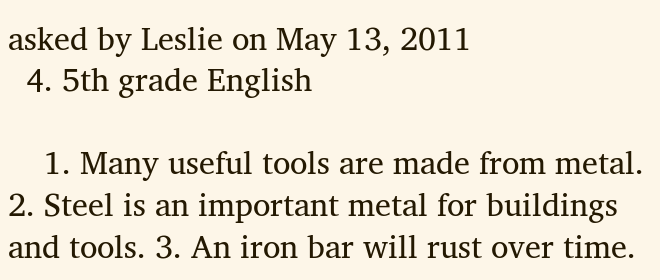asked by Leslie on May 13, 2011
  4. 5th grade English

    1. Many useful tools are made from metal. 2. Steel is an important metal for buildings and tools. 3. An iron bar will rust over time.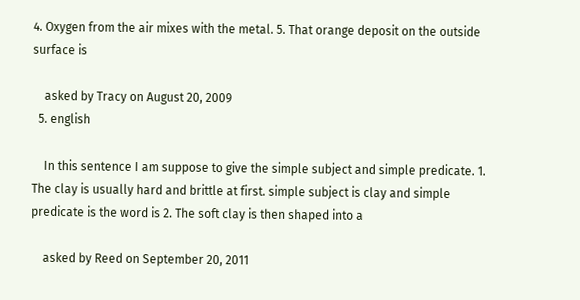4. Oxygen from the air mixes with the metal. 5. That orange deposit on the outside surface is

    asked by Tracy on August 20, 2009
  5. english

    In this sentence I am suppose to give the simple subject and simple predicate. 1. The clay is usually hard and brittle at first. simple subject is clay and simple predicate is the word is 2. The soft clay is then shaped into a

    asked by Reed on September 20, 2011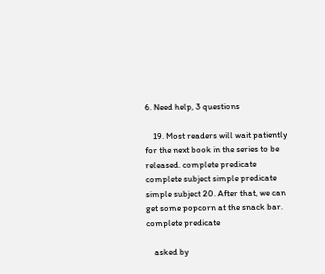6. Need help, 3 questions

    19. Most readers will wait patiently for the next book in the series to be released. complete predicate complete subject simple predicate simple subject 20. After that, we can get some popcorn at the snack bar. complete predicate

    asked by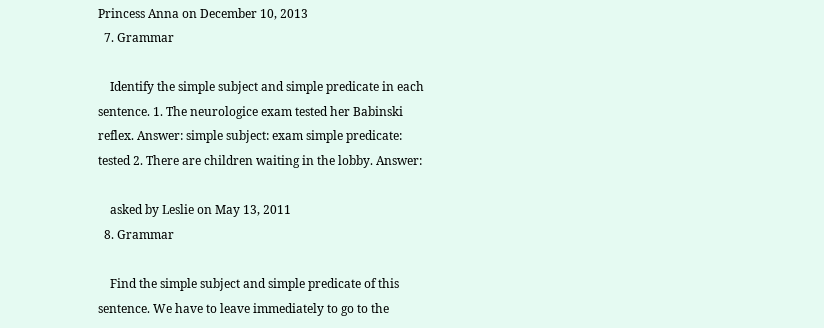Princess Anna on December 10, 2013
  7. Grammar

    Identify the simple subject and simple predicate in each sentence. 1. The neurologice exam tested her Babinski reflex. Answer: simple subject: exam simple predicate: tested 2. There are children waiting in the lobby. Answer:

    asked by Leslie on May 13, 2011
  8. Grammar

    Find the simple subject and simple predicate of this sentence. We have to leave immediately to go to the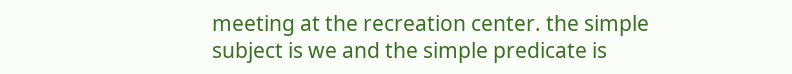meeting at the recreation center. the simple subject is we and the simple predicate is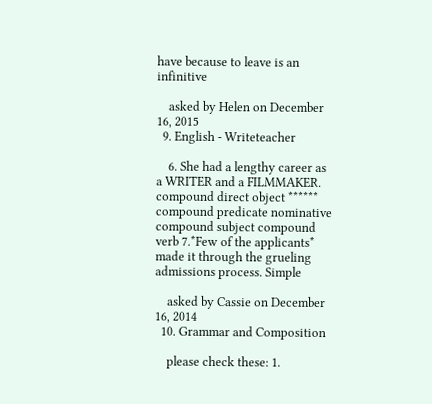have because to leave is an infinitive

    asked by Helen on December 16, 2015
  9. English - Writeteacher

    6. She had a lengthy career as a WRITER and a FILMMAKER. compound direct object ****** compound predicate nominative compound subject compound verb 7.*Few of the applicants* made it through the grueling admissions process. Simple

    asked by Cassie on December 16, 2014
  10. Grammar and Composition

    please check these: 1.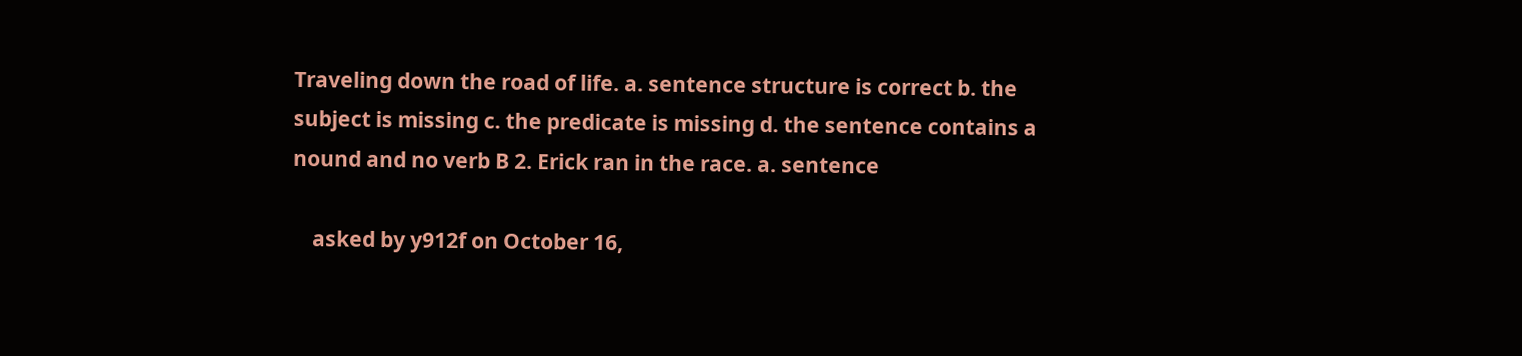Traveling down the road of life. a. sentence structure is correct b. the subject is missing c. the predicate is missing d. the sentence contains a nound and no verb B 2. Erick ran in the race. a. sentence

    asked by y912f on October 16,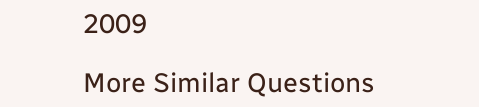2009

More Similar Questions